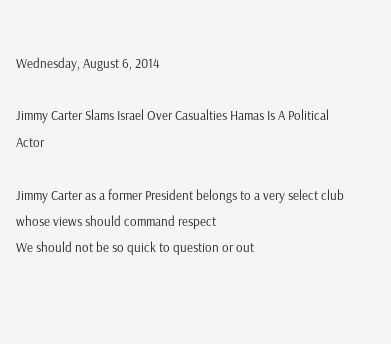Wednesday, August 6, 2014

Jimmy Carter Slams Israel Over Casualties Hamas Is A Political Actor

Jimmy Carter as a former President belongs to a very select club whose views should command respect
We should not be so quick to question or out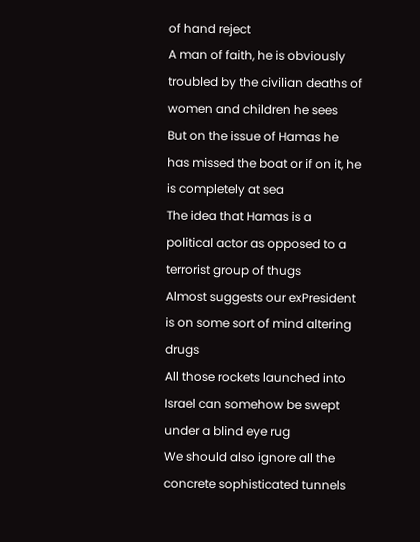of hand reject
A man of faith, he is obviously troubled by the civilian deaths of women and children he sees
But on the issue of Hamas he has missed the boat or if on it, he is completely at sea
The idea that Hamas is a political actor as opposed to a terrorist group of thugs
Almost suggests our exPresident is on some sort of mind altering drugs
All those rockets launched into Israel can somehow be swept under a blind eye rug
We should also ignore all the concrete sophisticated tunnels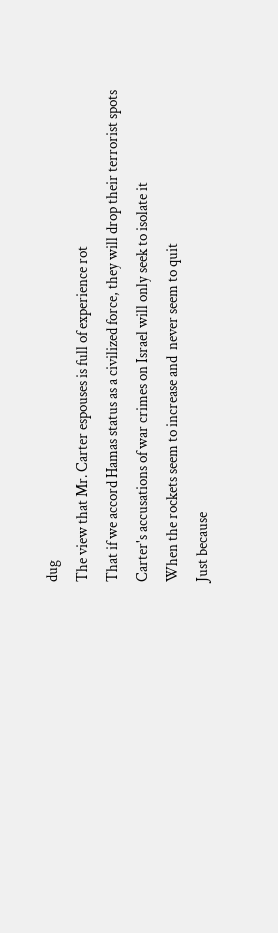dug
The view that Mr. Carter espouses is full of experience rot
That if we accord Hamas status as a civilized force, they will drop their terrorist spots
Carter's accusations of war crimes on Israel will only seek to isolate it
When the rockets seem to increase and  never seem to quit
Just because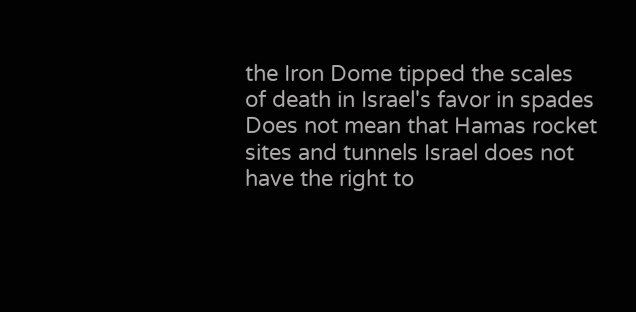the Iron Dome tipped the scales of death in Israel's favor in spades
Does not mean that Hamas rocket sites and tunnels Israel does not have the right to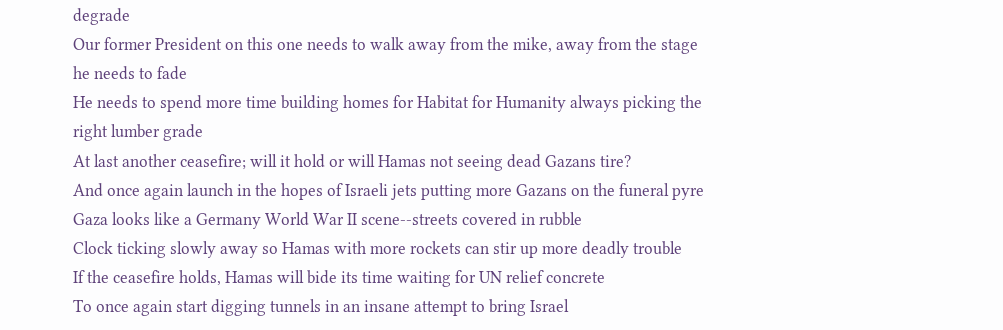degrade
Our former President on this one needs to walk away from the mike, away from the stage he needs to fade
He needs to spend more time building homes for Habitat for Humanity always picking the right lumber grade
At last another ceasefire; will it hold or will Hamas not seeing dead Gazans tire?
And once again launch in the hopes of Israeli jets putting more Gazans on the funeral pyre
Gaza looks like a Germany World War II scene--streets covered in rubble
Clock ticking slowly away so Hamas with more rockets can stir up more deadly trouble
If the ceasefire holds, Hamas will bide its time waiting for UN relief concrete
To once again start digging tunnels in an insane attempt to bring Israel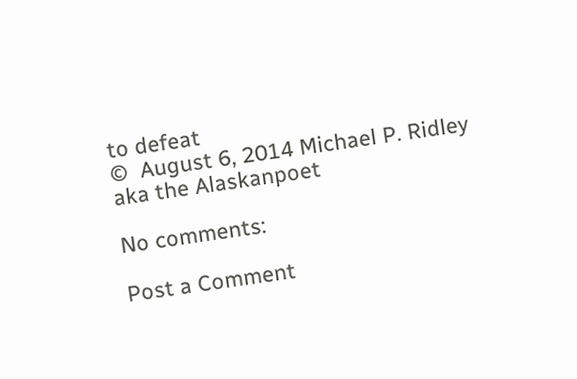to defeat
©  August 6, 2014 Michael P. Ridley aka the Alaskanpoet

No comments:

Post a Comment